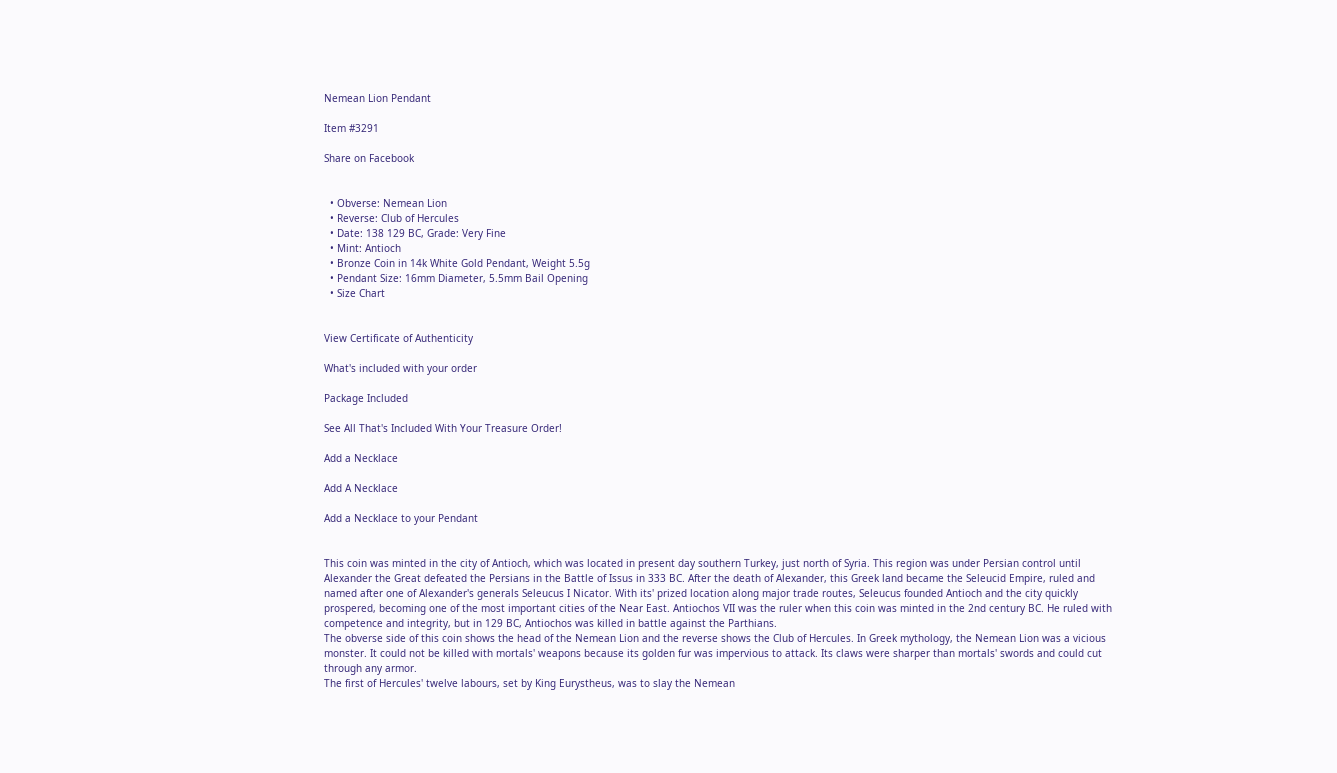Nemean Lion Pendant

Item #3291

Share on Facebook


  • Obverse: Nemean Lion
  • Reverse: Club of Hercules
  • Date: 138 129 BC, Grade: Very Fine
  • Mint: Antioch
  • Bronze Coin in 14k White Gold Pendant, Weight 5.5g
  • Pendant Size: 16mm Diameter, 5.5mm Bail Opening
  • Size Chart


View Certificate of Authenticity

What's included with your order

Package Included

See All That's Included With Your Treasure Order!

Add a Necklace

Add A Necklace

Add a Necklace to your Pendant


This coin was minted in the city of Antioch, which was located in present day southern Turkey, just north of Syria. This region was under Persian control until Alexander the Great defeated the Persians in the Battle of Issus in 333 BC. After the death of Alexander, this Greek land became the Seleucid Empire, ruled and named after one of Alexander's generals Seleucus I Nicator. With its' prized location along major trade routes, Seleucus founded Antioch and the city quickly prospered, becoming one of the most important cities of the Near East. Antiochos VII was the ruler when this coin was minted in the 2nd century BC. He ruled with competence and integrity, but in 129 BC, Antiochos was killed in battle against the Parthians.
The obverse side of this coin shows the head of the Nemean Lion and the reverse shows the Club of Hercules. In Greek mythology, the Nemean Lion was a vicious monster. It could not be killed with mortals' weapons because its golden fur was impervious to attack. Its claws were sharper than mortals' swords and could cut through any armor.
The first of Hercules' twelve labours, set by King Eurystheus, was to slay the Nemean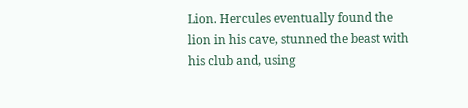Lion. Hercules eventually found the lion in his cave, stunned the beast with his club and, using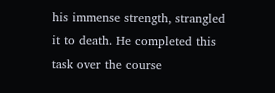his immense strength, strangled it to death. He completed this task over the course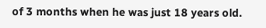of 3 months when he was just 18 years old.